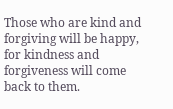Those who are kind and forgiving will be happy, for kindness and forgiveness will come back to them.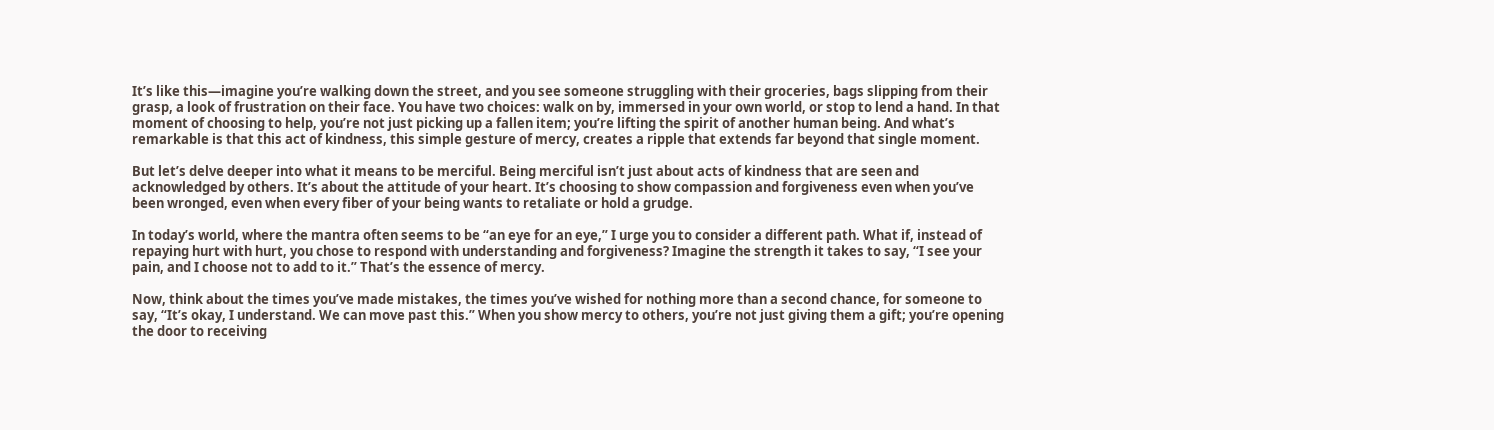It’s like this—imagine you’re walking down the street, and you see someone struggling with their groceries, bags slipping from their grasp, a look of frustration on their face. You have two choices: walk on by, immersed in your own world, or stop to lend a hand. In that moment of choosing to help, you’re not just picking up a fallen item; you’re lifting the spirit of another human being. And what’s remarkable is that this act of kindness, this simple gesture of mercy, creates a ripple that extends far beyond that single moment.

But let’s delve deeper into what it means to be merciful. Being merciful isn’t just about acts of kindness that are seen and acknowledged by others. It’s about the attitude of your heart. It’s choosing to show compassion and forgiveness even when you’ve been wronged, even when every fiber of your being wants to retaliate or hold a grudge.

In today’s world, where the mantra often seems to be “an eye for an eye,” I urge you to consider a different path. What if, instead of repaying hurt with hurt, you chose to respond with understanding and forgiveness? Imagine the strength it takes to say, “I see your pain, and I choose not to add to it.” That’s the essence of mercy.

Now, think about the times you’ve made mistakes, the times you’ve wished for nothing more than a second chance, for someone to say, “It’s okay, I understand. We can move past this.” When you show mercy to others, you’re not just giving them a gift; you’re opening the door to receiving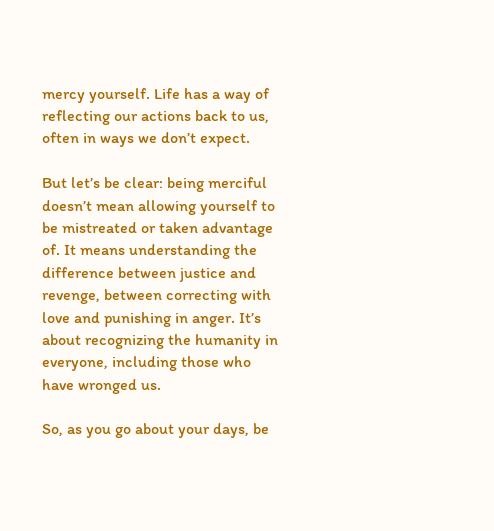mercy yourself. Life has a way of reflecting our actions back to us, often in ways we don’t expect.

But let’s be clear: being merciful doesn’t mean allowing yourself to be mistreated or taken advantage of. It means understanding the difference between justice and revenge, between correcting with love and punishing in anger. It’s about recognizing the humanity in everyone, including those who have wronged us.

So, as you go about your days, be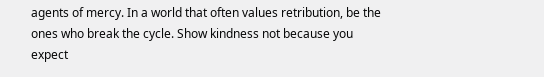agents of mercy. In a world that often values retribution, be the ones who break the cycle. Show kindness not because you expect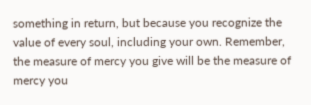something in return, but because you recognize the value of every soul, including your own. Remember, the measure of mercy you give will be the measure of mercy you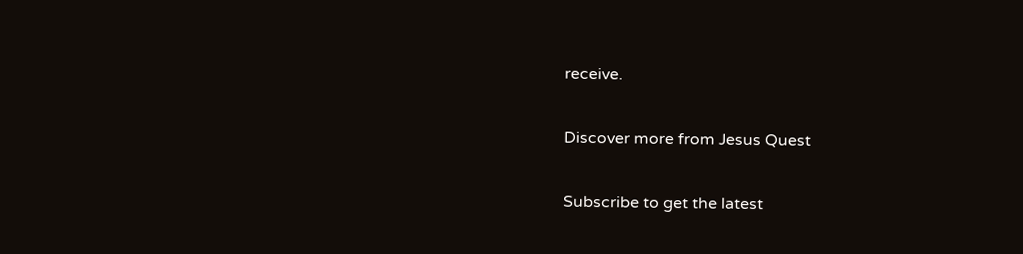receive.

Discover more from Jesus Quest

Subscribe to get the latest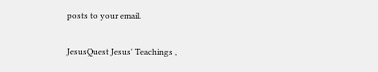posts to your email.

JesusQuest Jesus' Teachings ,